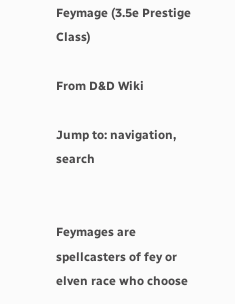Feymage (3.5e Prestige Class)

From D&D Wiki

Jump to: navigation, search


Feymages are spellcasters of fey or elven race who choose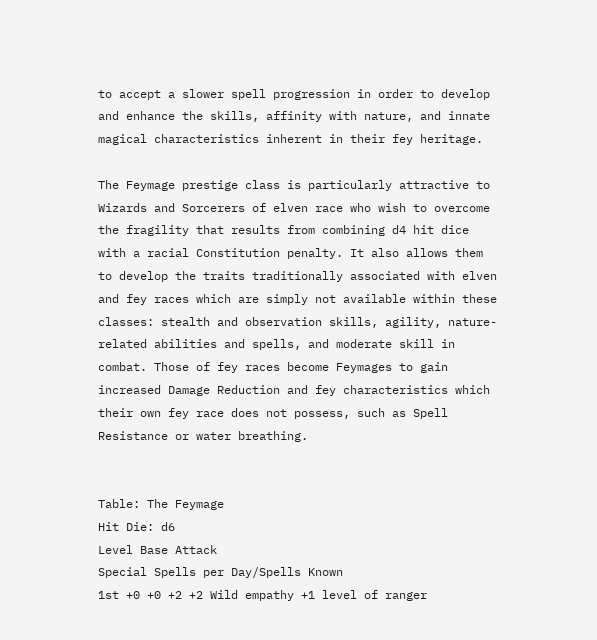to accept a slower spell progression in order to develop and enhance the skills, affinity with nature, and innate magical characteristics inherent in their fey heritage.

The Feymage prestige class is particularly attractive to Wizards and Sorcerers of elven race who wish to overcome the fragility that results from combining d4 hit dice with a racial Constitution penalty. It also allows them to develop the traits traditionally associated with elven and fey races which are simply not available within these classes: stealth and observation skills, agility, nature-related abilities and spells, and moderate skill in combat. Those of fey races become Feymages to gain increased Damage Reduction and fey characteristics which their own fey race does not possess, such as Spell Resistance or water breathing.


Table: The Feymage
Hit Die: d6
Level Base Attack
Special Spells per Day/Spells Known
1st +0 +0 +2 +2 Wild empathy +1 level of ranger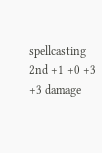spellcasting
2nd +1 +0 +3 +3 damage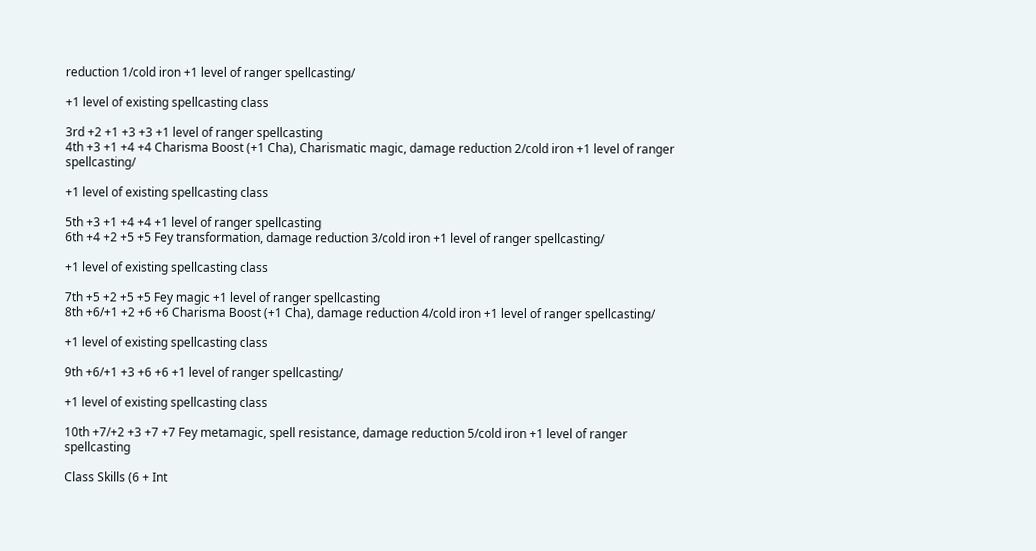reduction 1/cold iron +1 level of ranger spellcasting/

+1 level of existing spellcasting class

3rd +2 +1 +3 +3 +1 level of ranger spellcasting
4th +3 +1 +4 +4 Charisma Boost (+1 Cha), Charismatic magic, damage reduction 2/cold iron +1 level of ranger spellcasting/

+1 level of existing spellcasting class

5th +3 +1 +4 +4 +1 level of ranger spellcasting
6th +4 +2 +5 +5 Fey transformation, damage reduction 3/cold iron +1 level of ranger spellcasting/

+1 level of existing spellcasting class

7th +5 +2 +5 +5 Fey magic +1 level of ranger spellcasting
8th +6/+1 +2 +6 +6 Charisma Boost (+1 Cha), damage reduction 4/cold iron +1 level of ranger spellcasting/

+1 level of existing spellcasting class

9th +6/+1 +3 +6 +6 +1 level of ranger spellcasting/

+1 level of existing spellcasting class

10th +7/+2 +3 +7 +7 Fey metamagic, spell resistance, damage reduction 5/cold iron +1 level of ranger spellcasting

Class Skills (6 + Int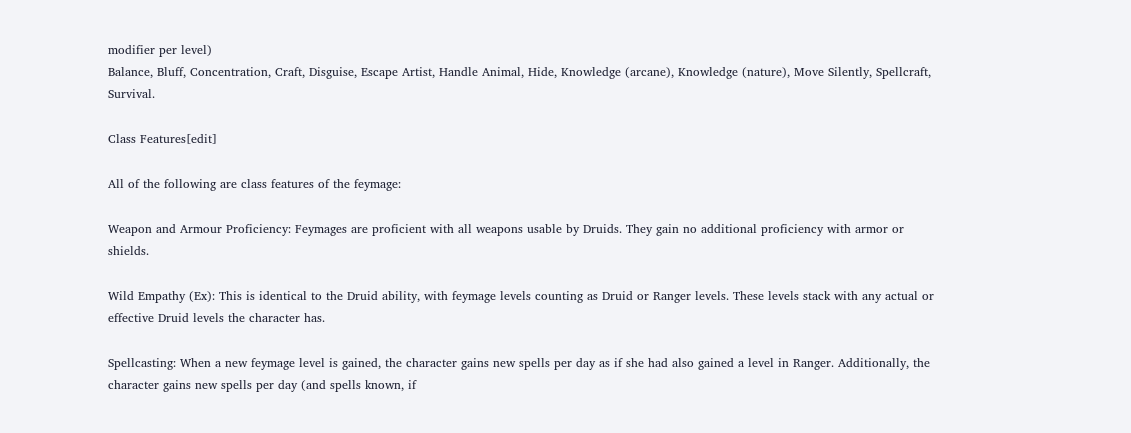modifier per level)
Balance, Bluff, Concentration, Craft, Disguise, Escape Artist, Handle Animal, Hide, Knowledge (arcane), Knowledge (nature), Move Silently, Spellcraft, Survival.

Class Features[edit]

All of the following are class features of the feymage:

Weapon and Armour Proficiency: Feymages are proficient with all weapons usable by Druids. They gain no additional proficiency with armor or shields.

Wild Empathy (Ex): This is identical to the Druid ability, with feymage levels counting as Druid or Ranger levels. These levels stack with any actual or effective Druid levels the character has.

Spellcasting: When a new feymage level is gained, the character gains new spells per day as if she had also gained a level in Ranger. Additionally, the character gains new spells per day (and spells known, if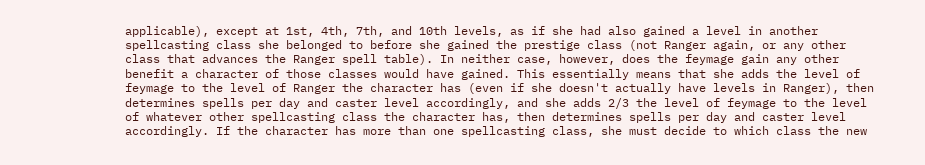applicable), except at 1st, 4th, 7th, and 10th levels, as if she had also gained a level in another spellcasting class she belonged to before she gained the prestige class (not Ranger again, or any other class that advances the Ranger spell table). In neither case, however, does the feymage gain any other benefit a character of those classes would have gained. This essentially means that she adds the level of feymage to the level of Ranger the character has (even if she doesn't actually have levels in Ranger), then determines spells per day and caster level accordingly, and she adds 2/3 the level of feymage to the level of whatever other spellcasting class the character has, then determines spells per day and caster level accordingly. If the character has more than one spellcasting class, she must decide to which class the new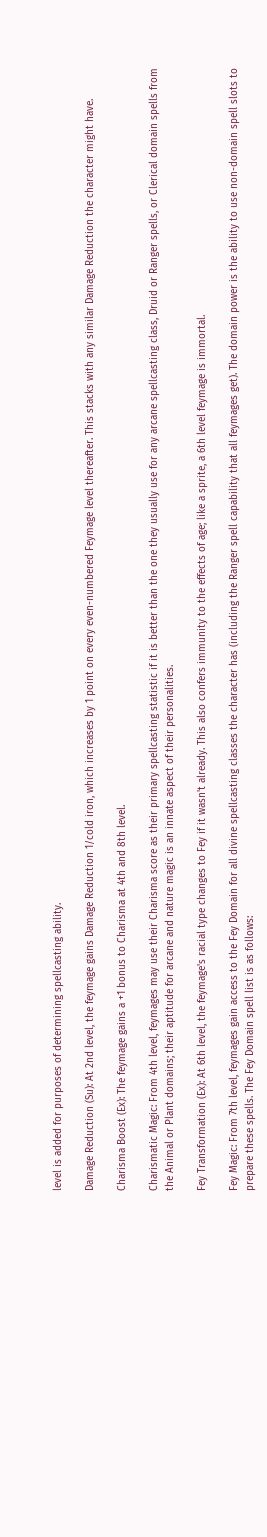level is added for purposes of determining spellcasting ability.

Damage Reduction (Su): At 2nd level, the feymage gains Damage Reduction 1/cold iron, which increases by 1 point on every even-numbered Feymage level thereafter. This stacks with any similar Damage Reduction the character might have.

Charisma Boost (Ex): The feymage gains a +1 bonus to Charisma at 4th and 8th level.

Charismatic Magic: From 4th level, feymages may use their Charisma score as their primary spellcasting statistic if it is better than the one they usually use for any arcane spellcasting class, Druid or Ranger spells, or Clerical domain spells from the Animal or Plant domains; their aptitude for arcane and nature magic is an innate aspect of their personalities.

Fey Transformation (Ex): At 6th level, the feymage's racial type changes to Fey if it wasn't already. This also confers immunity to the effects of age; like a sprite, a 6th level feymage is immortal.

Fey Magic: From 7th level, feymages gain access to the Fey Domain for all divine spellcasting classes the character has (including the Ranger spell capability that all feymages get). The domain power is the ability to use non-domain spell slots to prepare these spells. The Fey Domain spell list is as follows: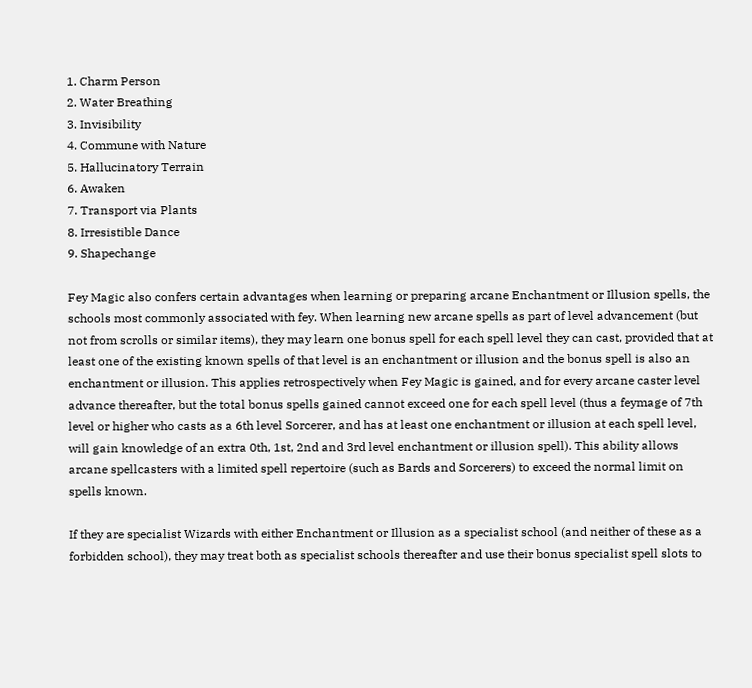1. Charm Person
2. Water Breathing
3. Invisibility
4. Commune with Nature
5. Hallucinatory Terrain
6. Awaken
7. Transport via Plants
8. Irresistible Dance
9. Shapechange

Fey Magic also confers certain advantages when learning or preparing arcane Enchantment or Illusion spells, the schools most commonly associated with fey. When learning new arcane spells as part of level advancement (but not from scrolls or similar items), they may learn one bonus spell for each spell level they can cast, provided that at least one of the existing known spells of that level is an enchantment or illusion and the bonus spell is also an enchantment or illusion. This applies retrospectively when Fey Magic is gained, and for every arcane caster level advance thereafter, but the total bonus spells gained cannot exceed one for each spell level (thus a feymage of 7th level or higher who casts as a 6th level Sorcerer, and has at least one enchantment or illusion at each spell level, will gain knowledge of an extra 0th, 1st, 2nd and 3rd level enchantment or illusion spell). This ability allows arcane spellcasters with a limited spell repertoire (such as Bards and Sorcerers) to exceed the normal limit on spells known.

If they are specialist Wizards with either Enchantment or Illusion as a specialist school (and neither of these as a forbidden school), they may treat both as specialist schools thereafter and use their bonus specialist spell slots to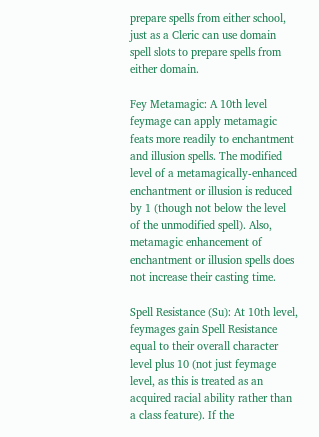prepare spells from either school, just as a Cleric can use domain spell slots to prepare spells from either domain.

Fey Metamagic: A 10th level feymage can apply metamagic feats more readily to enchantment and illusion spells. The modified level of a metamagically-enhanced enchantment or illusion is reduced by 1 (though not below the level of the unmodified spell). Also, metamagic enhancement of enchantment or illusion spells does not increase their casting time.

Spell Resistance (Su): At 10th level, feymages gain Spell Resistance equal to their overall character level plus 10 (not just feymage level, as this is treated as an acquired racial ability rather than a class feature). If the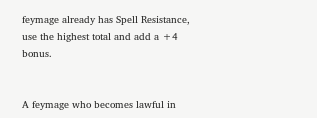feymage already has Spell Resistance, use the highest total and add a +4 bonus.


A feymage who becomes lawful in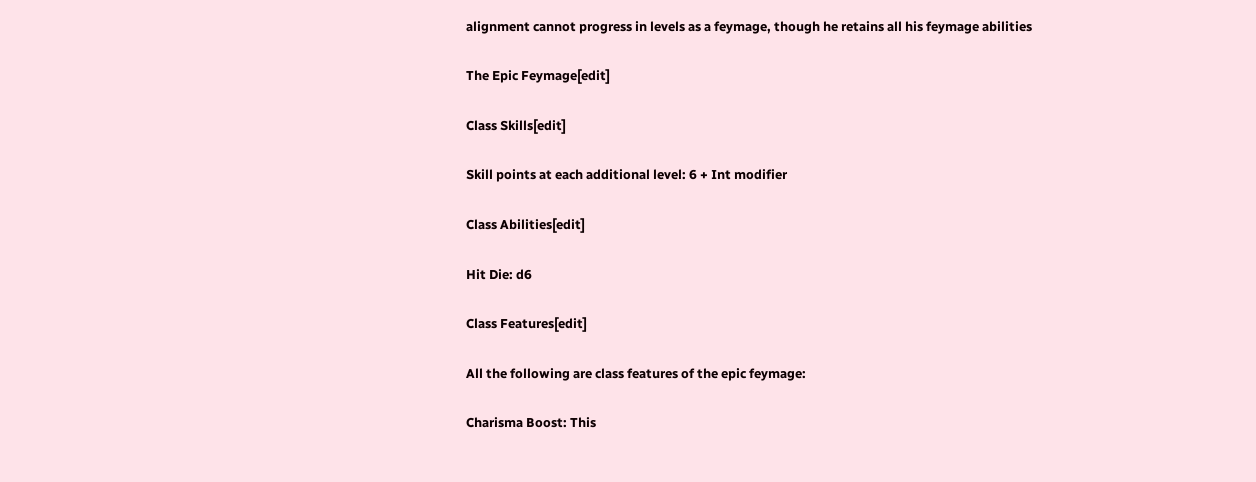alignment cannot progress in levels as a feymage, though he retains all his feymage abilities

The Epic Feymage[edit]

Class Skills[edit]

Skill points at each additional level: 6 + Int modifier

Class Abilities[edit]

Hit Die: d6

Class Features[edit]

All the following are class features of the epic feymage:

Charisma Boost: This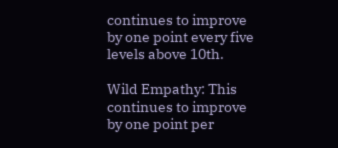continues to improve by one point every five levels above 10th.

Wild Empathy: This continues to improve by one point per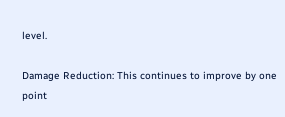level.

Damage Reduction: This continues to improve by one point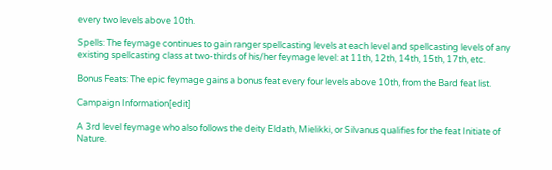every two levels above 10th.

Spells: The feymage continues to gain ranger spellcasting levels at each level and spellcasting levels of any existing spellcasting class at two-thirds of his/her feymage level: at 11th, 12th, 14th, 15th, 17th, etc.

Bonus Feats: The epic feymage gains a bonus feat every four levels above 10th, from the Bard feat list.

Campaign Information[edit]

A 3rd level feymage who also follows the deity Eldath, Mielikki, or Silvanus qualifies for the feat Initiate of Nature.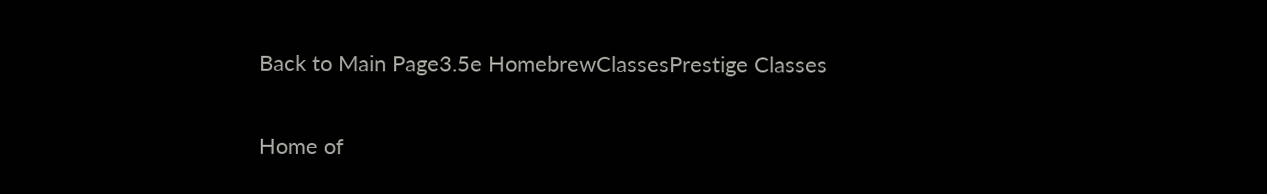Back to Main Page3.5e HomebrewClassesPrestige Classes

Home of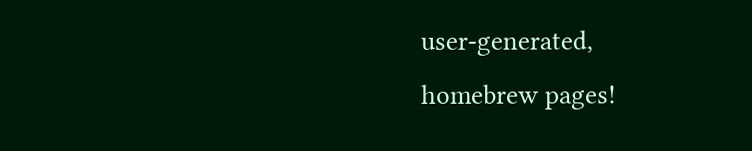user-generated,
homebrew pages!